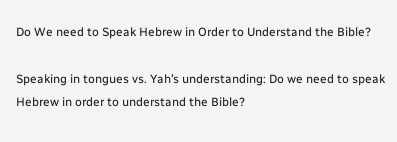Do We need to Speak Hebrew in Order to Understand the Bible?

Speaking in tongues vs. Yah’s understanding: Do we need to speak Hebrew in order to understand the Bible?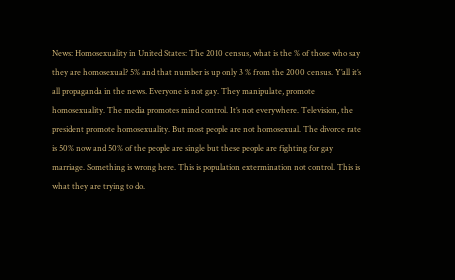News: Homosexuality in United States: The 2010 census, what is the % of those who say they are homosexual? 5% and that number is up only 3 % from the 2000 census. Y’all it’s all propaganda in the news. Everyone is not gay. They manipulate, promote homosexuality. The media promotes mind control. It’s not everywhere. Television, the president promote homosexuality. But most people are not homosexual. The divorce rate is 50% now and 50% of the people are single but these people are fighting for gay marriage. Something is wrong here. This is population extermination not control. This is what they are trying to do.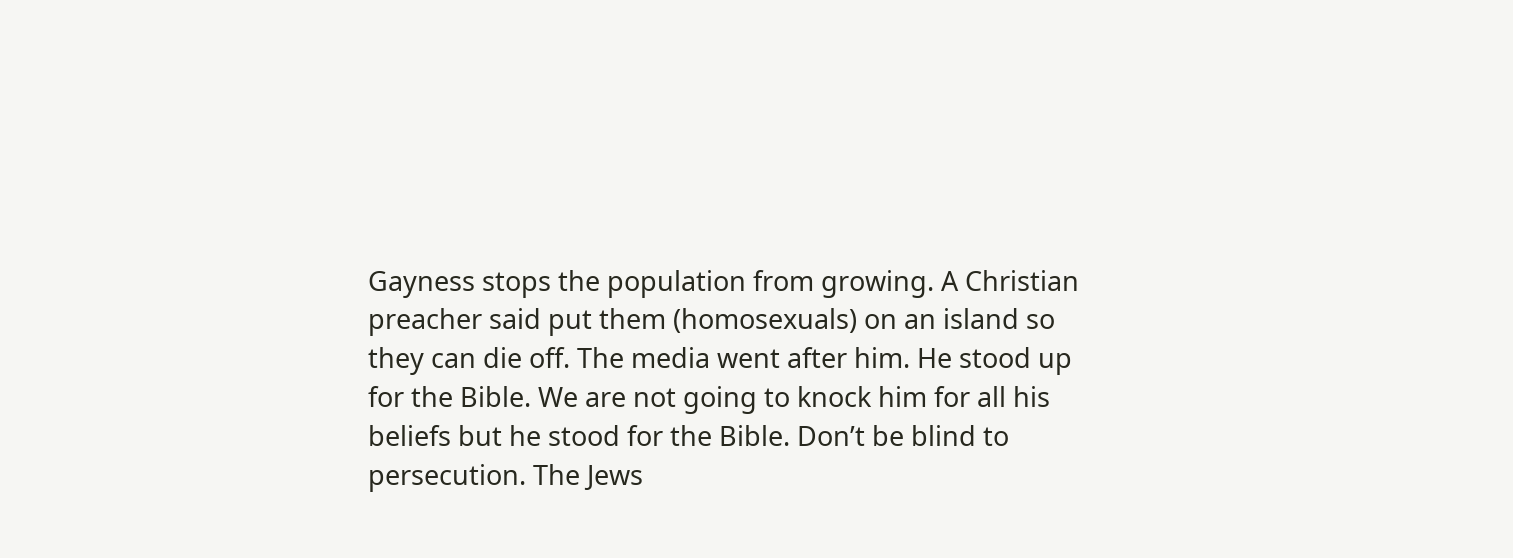Gayness stops the population from growing. A Christian preacher said put them (homosexuals) on an island so they can die off. The media went after him. He stood up for the Bible. We are not going to knock him for all his beliefs but he stood for the Bible. Don’t be blind to persecution. The Jews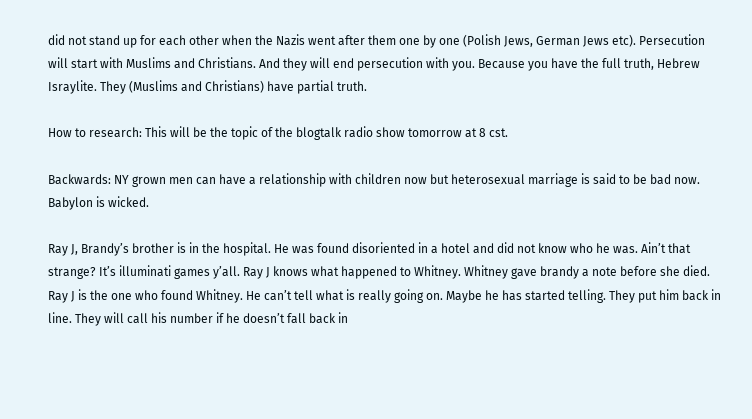did not stand up for each other when the Nazis went after them one by one (Polish Jews, German Jews etc). Persecution will start with Muslims and Christians. And they will end persecution with you. Because you have the full truth, Hebrew Israylite. They (Muslims and Christians) have partial truth.

How to research: This will be the topic of the blogtalk radio show tomorrow at 8 cst.

Backwards: NY grown men can have a relationship with children now but heterosexual marriage is said to be bad now. Babylon is wicked.

Ray J, Brandy’s brother is in the hospital. He was found disoriented in a hotel and did not know who he was. Ain’t that strange? It’s illuminati games y’all. Ray J knows what happened to Whitney. Whitney gave brandy a note before she died. Ray J is the one who found Whitney. He can’t tell what is really going on. Maybe he has started telling. They put him back in line. They will call his number if he doesn’t fall back in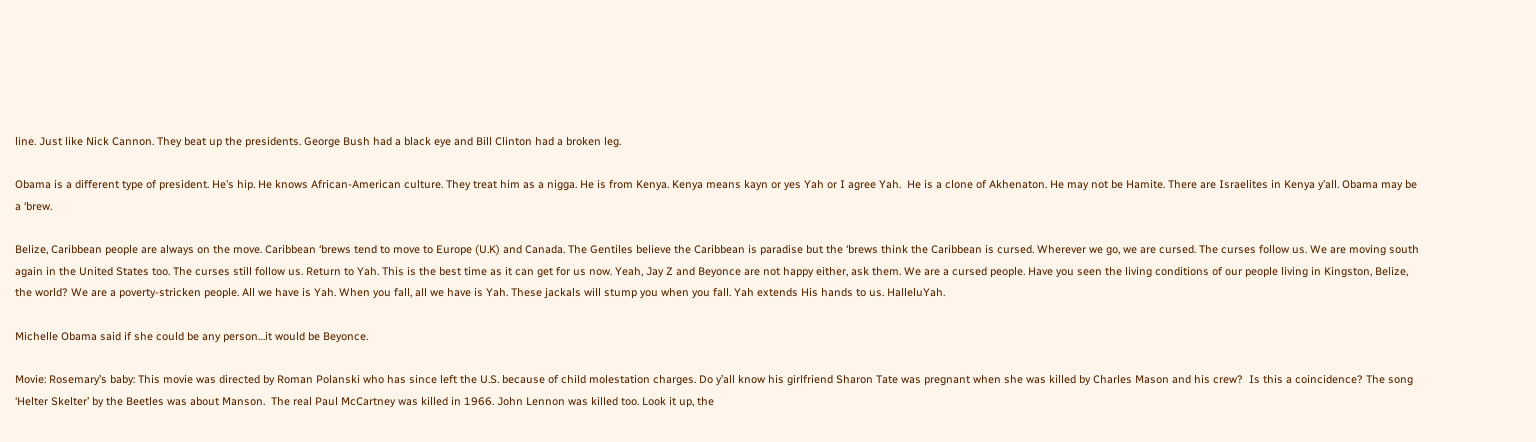line. Just like Nick Cannon. They beat up the presidents. George Bush had a black eye and Bill Clinton had a broken leg.

Obama is a different type of president. He’s hip. He knows African-American culture. They treat him as a nigga. He is from Kenya. Kenya means kayn or yes Yah or I agree Yah.  He is a clone of Akhenaton. He may not be Hamite. There are Israelites in Kenya y’all. Obama may be a ‘brew.

Belize, Caribbean people are always on the move. Caribbean ‘brews tend to move to Europe (U.K) and Canada. The Gentiles believe the Caribbean is paradise but the ‘brews think the Caribbean is cursed. Wherever we go, we are cursed. The curses follow us. We are moving south again in the United States too. The curses still follow us. Return to Yah. This is the best time as it can get for us now. Yeah, Jay Z and Beyonce are not happy either, ask them. We are a cursed people. Have you seen the living conditions of our people living in Kingston, Belize, the world? We are a poverty-stricken people. All we have is Yah. When you fall, all we have is Yah. These jackals will stump you when you fall. Yah extends His hands to us. HalleluYah.

Michelle Obama said if she could be any person…it would be Beyonce.

Movie: Rosemary’s baby: This movie was directed by Roman Polanski who has since left the U.S. because of child molestation charges. Do y’all know his girlfriend Sharon Tate was pregnant when she was killed by Charles Mason and his crew?  Is this a coincidence? The song ‘Helter Skelter’ by the Beetles was about Manson.  The real Paul McCartney was killed in 1966. John Lennon was killed too. Look it up, the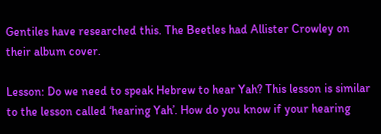Gentiles have researched this. The Beetles had Allister Crowley on their album cover.

Lesson: Do we need to speak Hebrew to hear Yah? This lesson is similar to the lesson called ‘hearing Yah’. How do you know if your hearing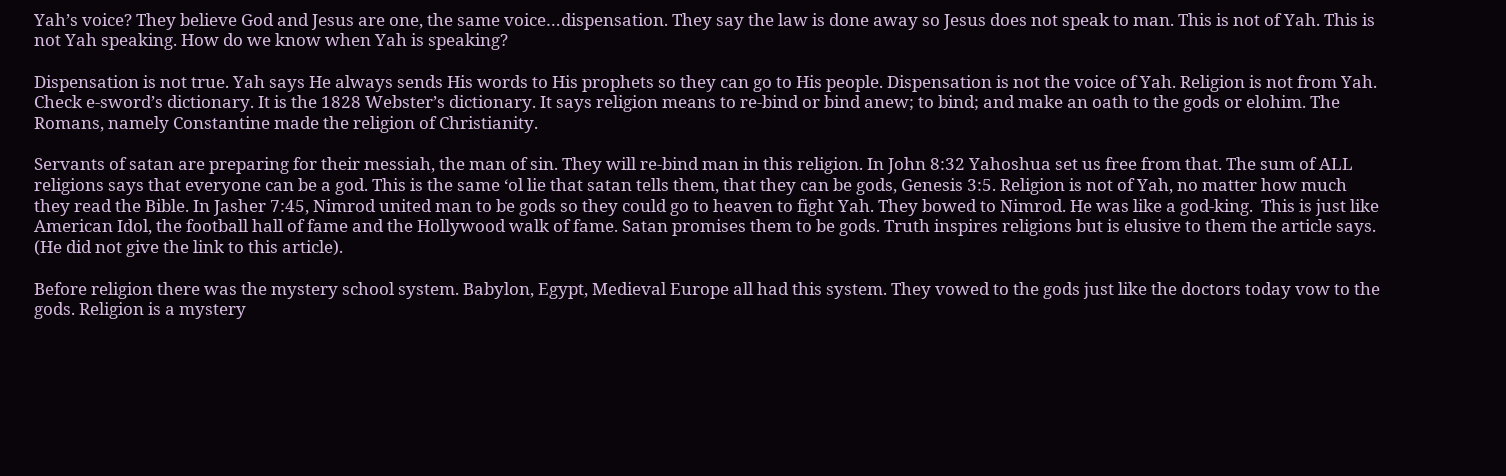Yah’s voice? They believe God and Jesus are one, the same voice…dispensation. They say the law is done away so Jesus does not speak to man. This is not of Yah. This is not Yah speaking. How do we know when Yah is speaking?

Dispensation is not true. Yah says He always sends His words to His prophets so they can go to His people. Dispensation is not the voice of Yah. Religion is not from Yah. Check e-sword’s dictionary. It is the 1828 Webster’s dictionary. It says religion means to re-bind or bind anew; to bind; and make an oath to the gods or elohim. The Romans, namely Constantine made the religion of Christianity.

Servants of satan are preparing for their messiah, the man of sin. They will re-bind man in this religion. In John 8:32 Yahoshua set us free from that. The sum of ALL religions says that everyone can be a god. This is the same ‘ol lie that satan tells them, that they can be gods, Genesis 3:5. Religion is not of Yah, no matter how much they read the Bible. In Jasher 7:45, Nimrod united man to be gods so they could go to heaven to fight Yah. They bowed to Nimrod. He was like a god-king.  This is just like American Idol, the football hall of fame and the Hollywood walk of fame. Satan promises them to be gods. Truth inspires religions but is elusive to them the article says. (He did not give the link to this article).

Before religion there was the mystery school system. Babylon, Egypt, Medieval Europe all had this system. They vowed to the gods just like the doctors today vow to the gods. Religion is a mystery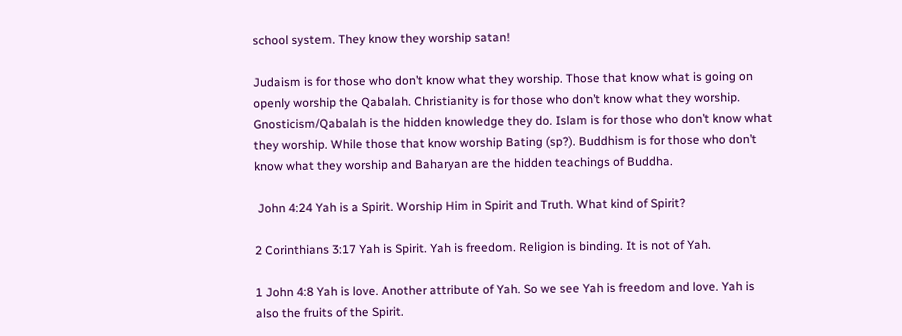school system. They know they worship satan!

Judaism is for those who don’t know what they worship. Those that know what is going on openly worship the Qabalah. Christianity is for those who don’t know what they worship. Gnosticism/Qabalah is the hidden knowledge they do. Islam is for those who don’t know what they worship. While those that know worship Bating (sp?). Buddhism is for those who don’t know what they worship and Baharyan are the hidden teachings of Buddha.

 John 4:24 Yah is a Spirit. Worship Him in Spirit and Truth. What kind of Spirit?

2 Corinthians 3:17 Yah is Spirit. Yah is freedom. Religion is binding. It is not of Yah.

1 John 4:8 Yah is love. Another attribute of Yah. So we see Yah is freedom and love. Yah is also the fruits of the Spirit.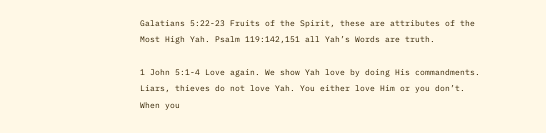Galatians 5:22-23 Fruits of the Spirit, these are attributes of the Most High Yah. Psalm 119:142,151 all Yah’s Words are truth.

1 John 5:1-4 Love again. We show Yah love by doing His commandments. Liars, thieves do not love Yah. You either love Him or you don’t. When you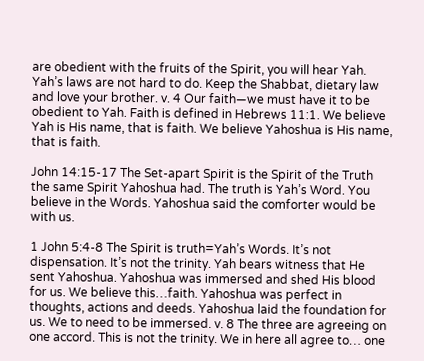are obedient with the fruits of the Spirit, you will hear Yah. Yah’s laws are not hard to do. Keep the Shabbat, dietary law and love your brother. v. 4 Our faith—we must have it to be obedient to Yah. Faith is defined in Hebrews 11:1. We believe Yah is His name, that is faith. We believe Yahoshua is His name, that is faith.

John 14:15-17 The Set-apart Spirit is the Spirit of the Truth the same Spirit Yahoshua had. The truth is Yah’s Word. You believe in the Words. Yahoshua said the comforter would be with us.

1 John 5:4-8 The Spirit is truth=Yah’s Words. It’s not dispensation. It’s not the trinity. Yah bears witness that He sent Yahoshua. Yahoshua was immersed and shed His blood for us. We believe this…faith. Yahoshua was perfect in thoughts, actions and deeds. Yahoshua laid the foundation for us. We to need to be immersed. v. 8 The three are agreeing on one accord. This is not the trinity. We in here all agree to… one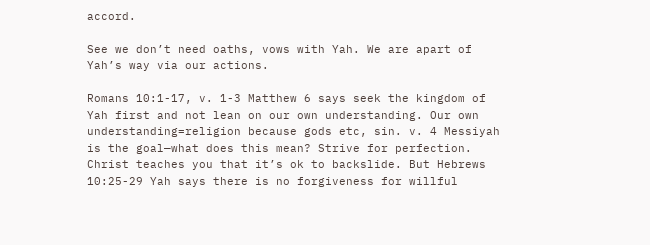accord.

See we don’t need oaths, vows with Yah. We are apart of Yah’s way via our actions.

Romans 10:1-17, v. 1-3 Matthew 6 says seek the kingdom of Yah first and not lean on our own understanding. Our own understanding=religion because gods etc, sin. v. 4 Messiyah is the goal—what does this mean? Strive for perfection. Christ teaches you that it’s ok to backslide. But Hebrews 10:25-29 Yah says there is no forgiveness for willful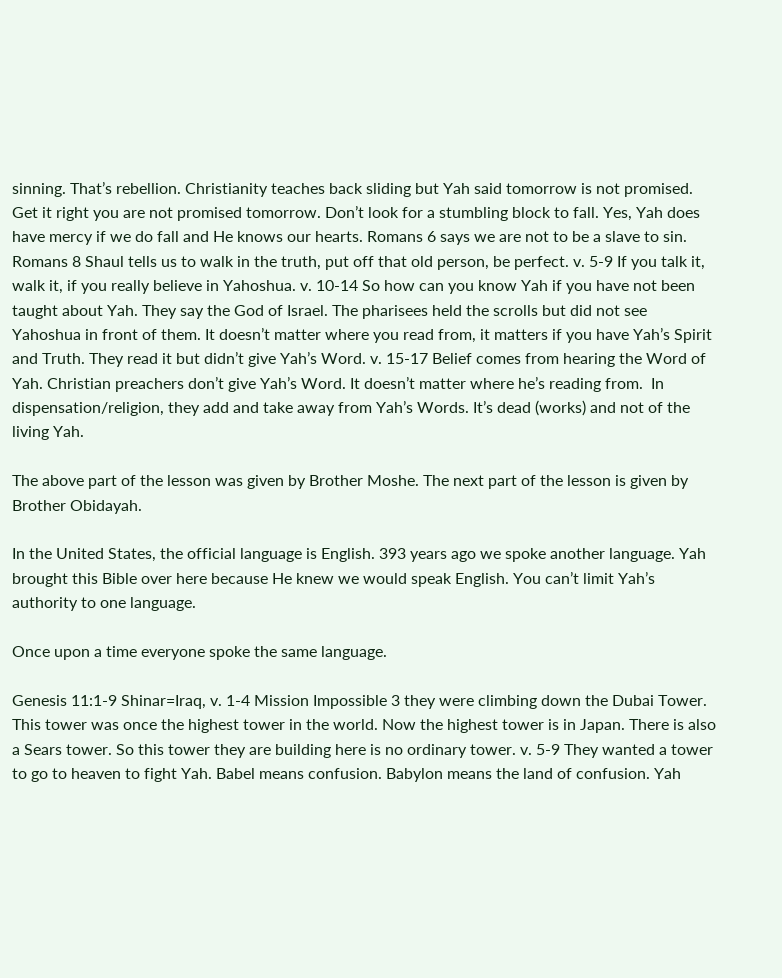sinning. That’s rebellion. Christianity teaches back sliding but Yah said tomorrow is not promised. Get it right you are not promised tomorrow. Don’t look for a stumbling block to fall. Yes, Yah does have mercy if we do fall and He knows our hearts. Romans 6 says we are not to be a slave to sin. Romans 8 Shaul tells us to walk in the truth, put off that old person, be perfect. v. 5-9 If you talk it, walk it, if you really believe in Yahoshua. v. 10-14 So how can you know Yah if you have not been taught about Yah. They say the God of Israel. The pharisees held the scrolls but did not see Yahoshua in front of them. It doesn’t matter where you read from, it matters if you have Yah’s Spirit and Truth. They read it but didn’t give Yah’s Word. v. 15-17 Belief comes from hearing the Word of Yah. Christian preachers don’t give Yah’s Word. It doesn’t matter where he’s reading from.  In dispensation/religion, they add and take away from Yah’s Words. It’s dead (works) and not of the living Yah.

The above part of the lesson was given by Brother Moshe. The next part of the lesson is given by Brother Obidayah.

In the United States, the official language is English. 393 years ago we spoke another language. Yah brought this Bible over here because He knew we would speak English. You can’t limit Yah’s authority to one language.

Once upon a time everyone spoke the same language.

Genesis 11:1-9 Shinar=Iraq, v. 1-4 Mission Impossible 3 they were climbing down the Dubai Tower. This tower was once the highest tower in the world. Now the highest tower is in Japan. There is also a Sears tower. So this tower they are building here is no ordinary tower. v. 5-9 They wanted a tower to go to heaven to fight Yah. Babel means confusion. Babylon means the land of confusion. Yah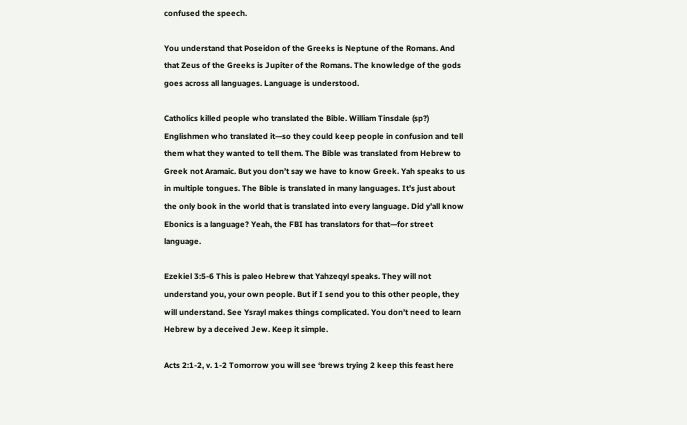confused the speech.

You understand that Poseidon of the Greeks is Neptune of the Romans. And that Zeus of the Greeks is Jupiter of the Romans. The knowledge of the gods goes across all languages. Language is understood.

Catholics killed people who translated the Bible. William Tinsdale (sp?) Englishmen who translated it—so they could keep people in confusion and tell them what they wanted to tell them. The Bible was translated from Hebrew to Greek not Aramaic. But you don’t say we have to know Greek. Yah speaks to us in multiple tongues. The Bible is translated in many languages. It’s just about the only book in the world that is translated into every language. Did y’all know Ebonics is a language? Yeah, the FBI has translators for that—for street language.

Ezekiel 3:5-6 This is paleo Hebrew that Yahzeqyl speaks. They will not understand you, your own people. But if I send you to this other people, they will understand. See Ysrayl makes things complicated. You don’t need to learn Hebrew by a deceived Jew. Keep it simple.

Acts 2:1-2, v. 1-2 Tomorrow you will see ‘brews trying 2 keep this feast here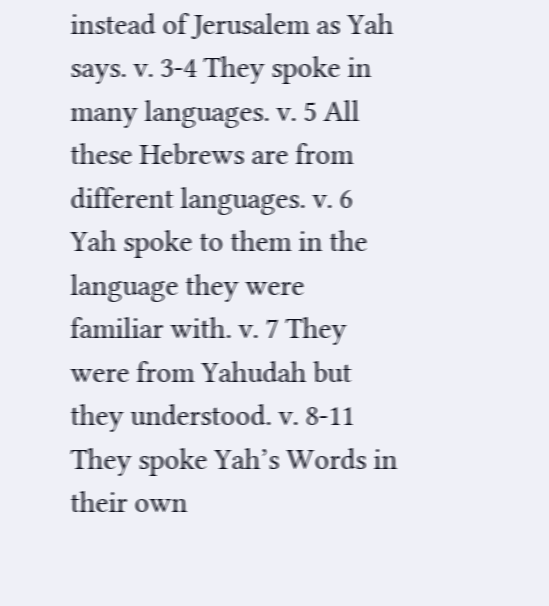instead of Jerusalem as Yah says. v. 3-4 They spoke in many languages. v. 5 All these Hebrews are from different languages. v. 6 Yah spoke to them in the language they were familiar with. v. 7 They were from Yahudah but they understood. v. 8-11 They spoke Yah’s Words in their own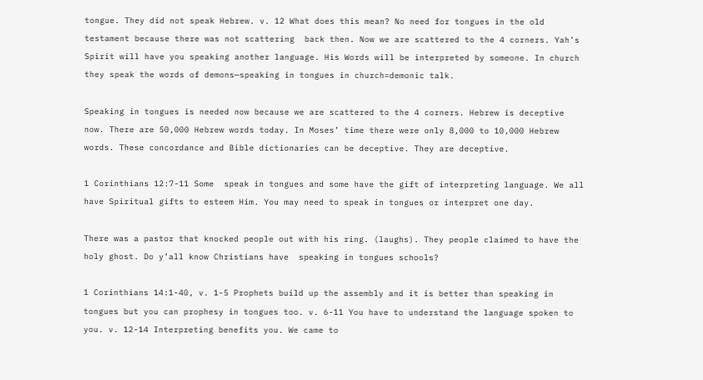tongue. They did not speak Hebrew. v. 12 What does this mean? No need for tongues in the old testament because there was not scattering  back then. Now we are scattered to the 4 corners. Yah’s Spirit will have you speaking another language. His Words will be interpreted by someone. In church they speak the words of demons—speaking in tongues in church=demonic talk.

Speaking in tongues is needed now because we are scattered to the 4 corners. Hebrew is deceptive now. There are 50,000 Hebrew words today. In Moses’ time there were only 8,000 to 10,000 Hebrew words. These concordance and Bible dictionaries can be deceptive. They are deceptive.

1 Corinthians 12:7-11 Some  speak in tongues and some have the gift of interpreting language. We all have Spiritual gifts to esteem Him. You may need to speak in tongues or interpret one day.

There was a pastor that knocked people out with his ring. (laughs). They people claimed to have the holy ghost. Do y’all know Christians have  speaking in tongues schools?

1 Corinthians 14:1-40, v. 1-5 Prophets build up the assembly and it is better than speaking in tongues but you can prophesy in tongues too. v. 6-11 You have to understand the language spoken to you. v. 12-14 Interpreting benefits you. We came to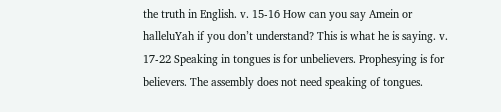the truth in English. v. 15-16 How can you say Amein or halleluYah if you don’t understand? This is what he is saying. v. 17-22 Speaking in tongues is for unbelievers. Prophesying is for believers. The assembly does not need speaking of tongues.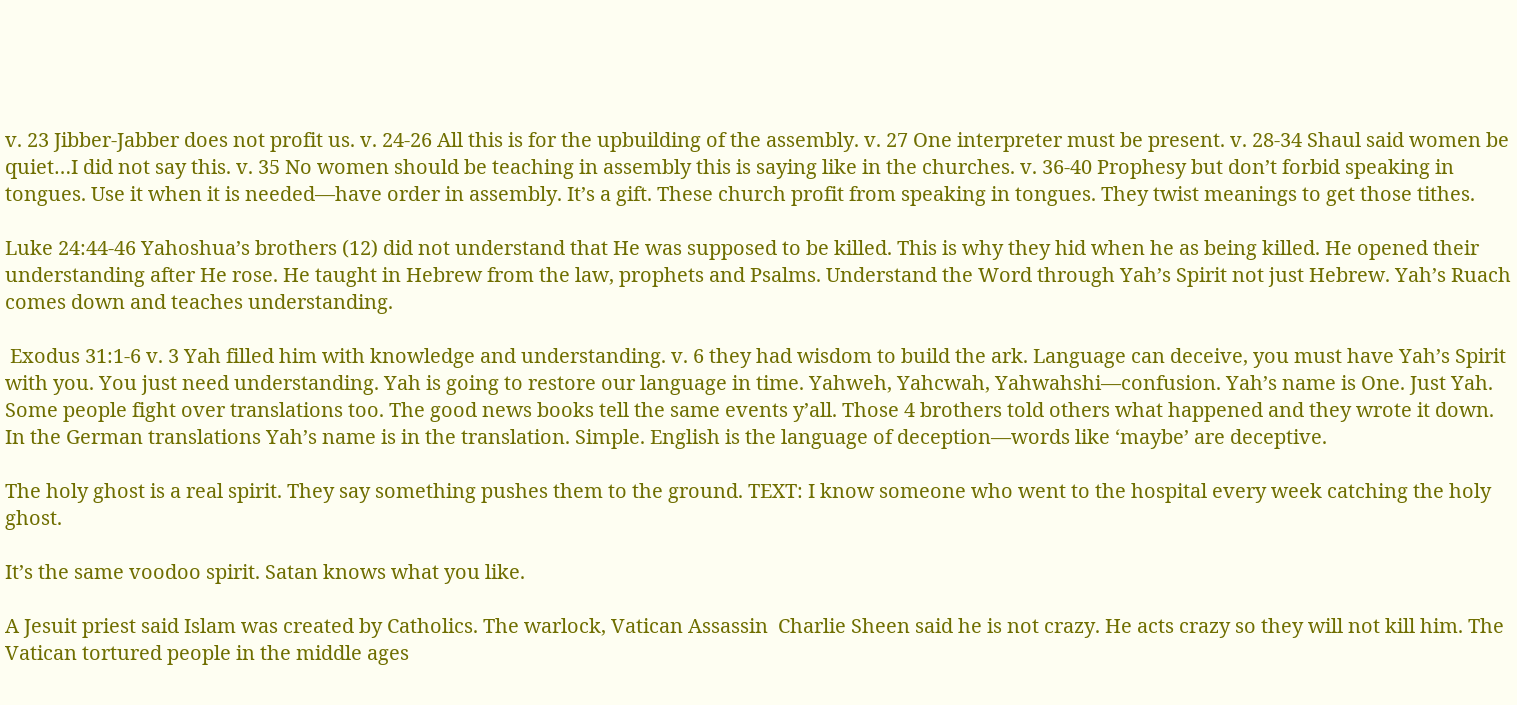v. 23 Jibber-Jabber does not profit us. v. 24-26 All this is for the upbuilding of the assembly. v. 27 One interpreter must be present. v. 28-34 Shaul said women be quiet…I did not say this. v. 35 No women should be teaching in assembly this is saying like in the churches. v. 36-40 Prophesy but don’t forbid speaking in tongues. Use it when it is needed—have order in assembly. It’s a gift. These church profit from speaking in tongues. They twist meanings to get those tithes.

Luke 24:44-46 Yahoshua’s brothers (12) did not understand that He was supposed to be killed. This is why they hid when he as being killed. He opened their understanding after He rose. He taught in Hebrew from the law, prophets and Psalms. Understand the Word through Yah’s Spirit not just Hebrew. Yah’s Ruach comes down and teaches understanding.

 Exodus 31:1-6 v. 3 Yah filled him with knowledge and understanding. v. 6 they had wisdom to build the ark. Language can deceive, you must have Yah’s Spirit with you. You just need understanding. Yah is going to restore our language in time. Yahweh, Yahcwah, Yahwahshi—confusion. Yah’s name is One. Just Yah. Some people fight over translations too. The good news books tell the same events y’all. Those 4 brothers told others what happened and they wrote it down. In the German translations Yah’s name is in the translation. Simple. English is the language of deception—words like ‘maybe’ are deceptive.

The holy ghost is a real spirit. They say something pushes them to the ground. TEXT: I know someone who went to the hospital every week catching the holy ghost.

It’s the same voodoo spirit. Satan knows what you like.

A Jesuit priest said Islam was created by Catholics. The warlock, Vatican Assassin  Charlie Sheen said he is not crazy. He acts crazy so they will not kill him. The Vatican tortured people in the middle ages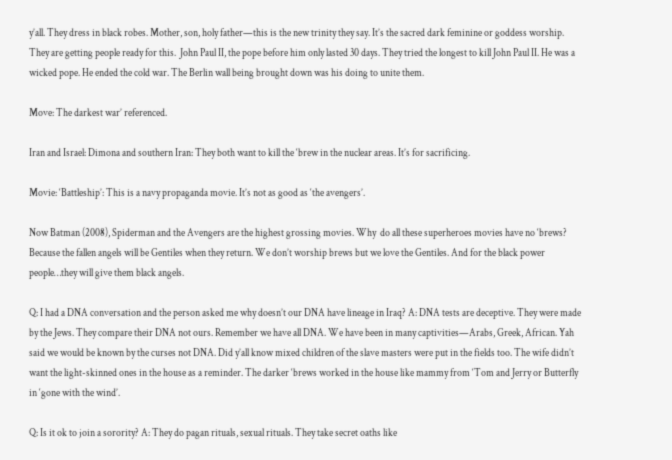y’all. They dress in black robes. Mother, son, holy father—this is the new trinity they say. It’s the sacred dark feminine or goddess worship. They are getting people ready for this.  John Paul II, the pope before him only lasted 30 days. They tried the longest to kill John Paul II. He was a wicked pope. He ended the cold war. The Berlin wall being brought down was his doing to unite them.

Move: The darkest war’ referenced.

Iran and Israel: Dimona and southern Iran: They both want to kill the ‘brew in the nuclear areas. It’s for sacrificing.

Movie: ‘Battleship’: This is a navy propaganda movie. It’s not as good as ‘the avengers’.

Now Batman (2008), Spiderman and the Avengers are the highest grossing movies. Why  do all these superheroes movies have no ‘brews? Because the fallen angels will be Gentiles when they return. We don’t worship brews but we love the Gentiles. And for the black power people…they will give them black angels.

Q: I had a DNA conversation and the person asked me why doesn’t our DNA have lineage in Iraq? A: DNA tests are deceptive. They were made by the Jews. They compare their DNA not ours. Remember we have all DNA. We have been in many captivities—Arabs, Greek, African. Yah said we would be known by the curses not DNA. Did y’all know mixed children of the slave masters were put in the fields too. The wife didn’t want the light-skinned ones in the house as a reminder. The darker ‘brews worked in the house like mammy from ‘Tom and Jerry or Butterfly in ‘gone with the wind’.

Q: Is it ok to join a sorority? A: They do pagan rituals, sexual rituals. They take secret oaths like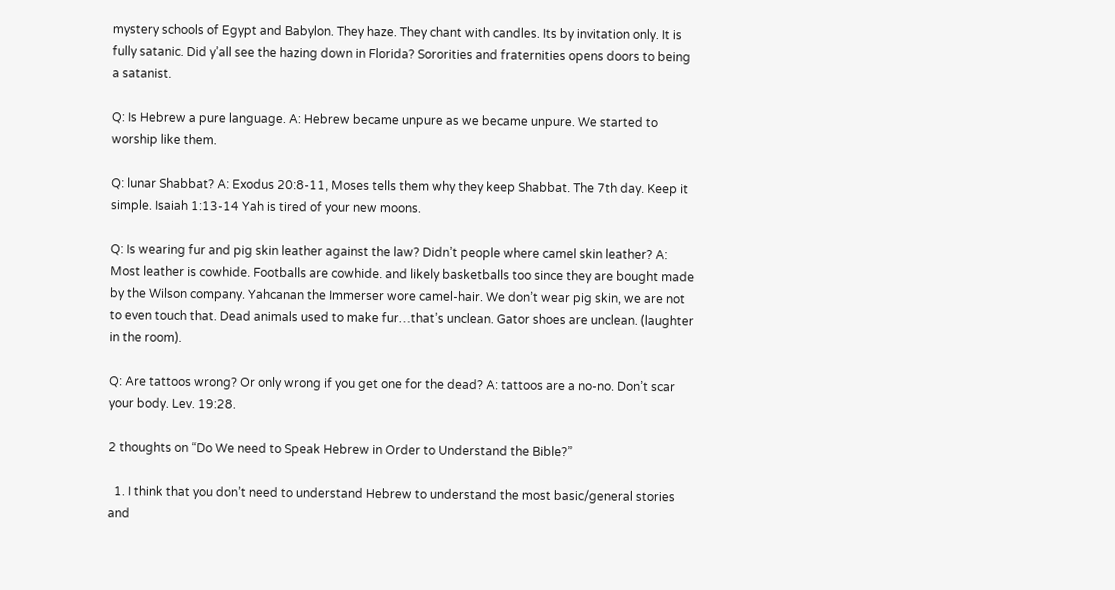mystery schools of Egypt and Babylon. They haze. They chant with candles. Its by invitation only. It is fully satanic. Did y’all see the hazing down in Florida? Sororities and fraternities opens doors to being a satanist.

Q: Is Hebrew a pure language. A: Hebrew became unpure as we became unpure. We started to worship like them.

Q: lunar Shabbat? A: Exodus 20:8-11, Moses tells them why they keep Shabbat. The 7th day. Keep it simple. Isaiah 1:13-14 Yah is tired of your new moons.

Q: Is wearing fur and pig skin leather against the law? Didn’t people where camel skin leather? A: Most leather is cowhide. Footballs are cowhide. and likely basketballs too since they are bought made by the Wilson company. Yahcanan the Immerser wore camel-hair. We don’t wear pig skin, we are not to even touch that. Dead animals used to make fur…that’s unclean. Gator shoes are unclean. (laughter in the room).

Q: Are tattoos wrong? Or only wrong if you get one for the dead? A: tattoos are a no-no. Don’t scar your body. Lev. 19:28.

2 thoughts on “Do We need to Speak Hebrew in Order to Understand the Bible?”

  1. I think that you don’t need to understand Hebrew to understand the most basic/general stories and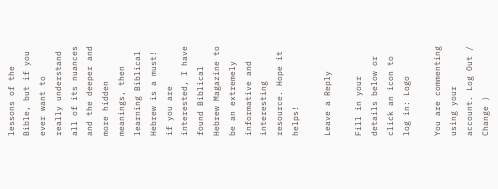lessons of the Bible, but if you ever want to really understand all of its nuances and the deeper and more hidden meanings, then learning Biblical Hebrew is a must! if you are interested, I have found Biblical Hebrew Magazine to be an extremely informative and interesting resource. Hope it helps!

Leave a Reply

Fill in your details below or click an icon to log in: Logo

You are commenting using your account. Log Out /  Change )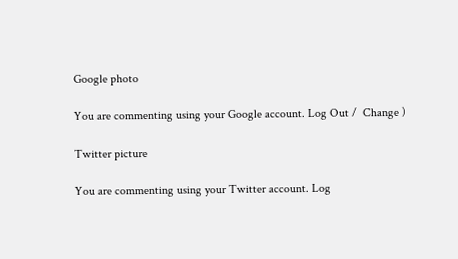Google photo

You are commenting using your Google account. Log Out /  Change )

Twitter picture

You are commenting using your Twitter account. Log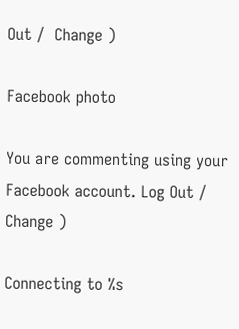Out /  Change )

Facebook photo

You are commenting using your Facebook account. Log Out /  Change )

Connecting to %s